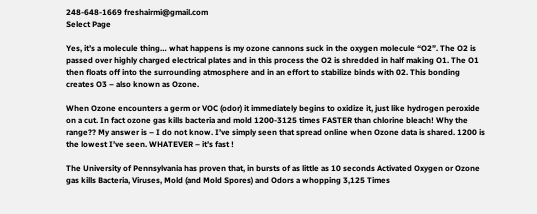248-648-1669 freshairmi@gmail.com
Select Page

Yes, it’s a molecule thing… what happens is my ozone cannons suck in the oxygen molecule “O2”. The O2 is passed over highly charged electrical plates and in this process the O2 is shredded in half making O1. The O1 then floats off into the surrounding atmosphere and in an effort to stabilize binds with 02. This bonding creates O3 – also known as Ozone.

When Ozone encounters a germ or VOC (odor) it immediately begins to oxidize it, just like hydrogen peroxide on a cut. In fact ozone gas kills bacteria and mold 1200-3125 times FASTER than chlorine bleach! Why the range?? My answer is – I do not know. I’ve simply seen that spread online when Ozone data is shared. 1200 is the lowest I’ve seen. WHATEVER – it’s fast !

The University of Pennsylvania has proven that, in bursts of as little as 10 seconds Activated Oxygen or Ozone gas kills Bacteria, Viruses, Mold (and Mold Spores) and Odors a whopping 3,125 Times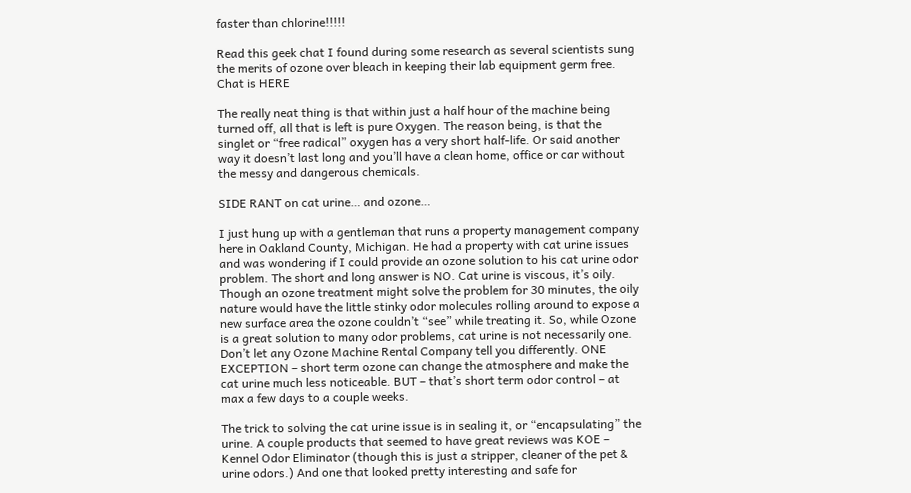faster than chlorine!!!!!

Read this geek chat I found during some research as several scientists sung the merits of ozone over bleach in keeping their lab equipment germ free. Chat is HERE

The really neat thing is that within just a half hour of the machine being turned off, all that is left is pure Oxygen. The reason being, is that the singlet or “free radical” oxygen has a very short half-life. Or said another way it doesn’t last long and you’ll have a clean home, office or car without the messy and dangerous chemicals.

SIDE RANT on cat urine… and ozone…

I just hung up with a gentleman that runs a property management company here in Oakland County, Michigan. He had a property with cat urine issues and was wondering if I could provide an ozone solution to his cat urine odor problem. The short and long answer is NO. Cat urine is viscous, it’s oily. Though an ozone treatment might solve the problem for 30 minutes, the oily nature would have the little stinky odor molecules rolling around to expose a new surface area the ozone couldn’t “see” while treating it. So, while Ozone is a great solution to many odor problems, cat urine is not necessarily one. Don’t let any Ozone Machine Rental Company tell you differently. ONE EXCEPTION – short term ozone can change the atmosphere and make the cat urine much less noticeable. BUT – that’s short term odor control – at max a few days to a couple weeks.

The trick to solving the cat urine issue is in sealing it, or “encapsulating” the urine. A couple products that seemed to have great reviews was KOE – Kennel Odor Eliminator (though this is just a stripper, cleaner of the pet & urine odors.) And one that looked pretty interesting and safe for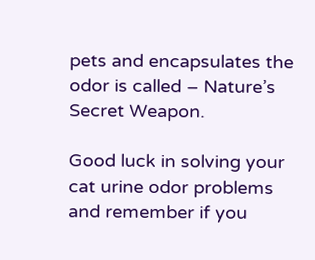pets and encapsulates the odor is called – Nature’s Secret Weapon.

Good luck in solving your cat urine odor problems and remember if you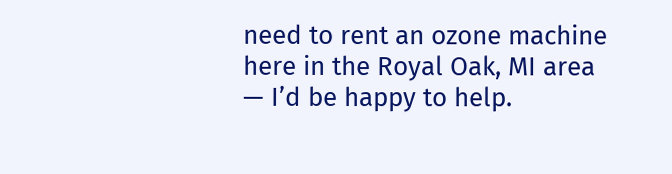need to rent an ozone machine here in the Royal Oak, MI area — I’d be happy to help.